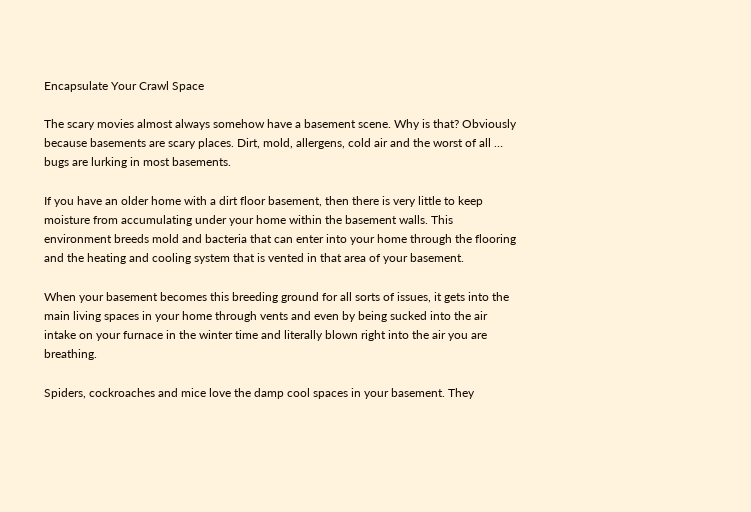Encapsulate Your Crawl Space

The scary movies almost always somehow have a basement scene. Why is that? Obviously because basements are scary places. Dirt, mold, allergens, cold air and the worst of all … bugs are lurking in most basements.

If you have an older home with a dirt floor basement, then there is very little to keep moisture from accumulating under your home within the basement walls. This environment breeds mold and bacteria that can enter into your home through the flooring and the heating and cooling system that is vented in that area of your basement.

When your basement becomes this breeding ground for all sorts of issues, it gets into the main living spaces in your home through vents and even by being sucked into the air intake on your furnace in the winter time and literally blown right into the air you are breathing.

Spiders, cockroaches and mice love the damp cool spaces in your basement. They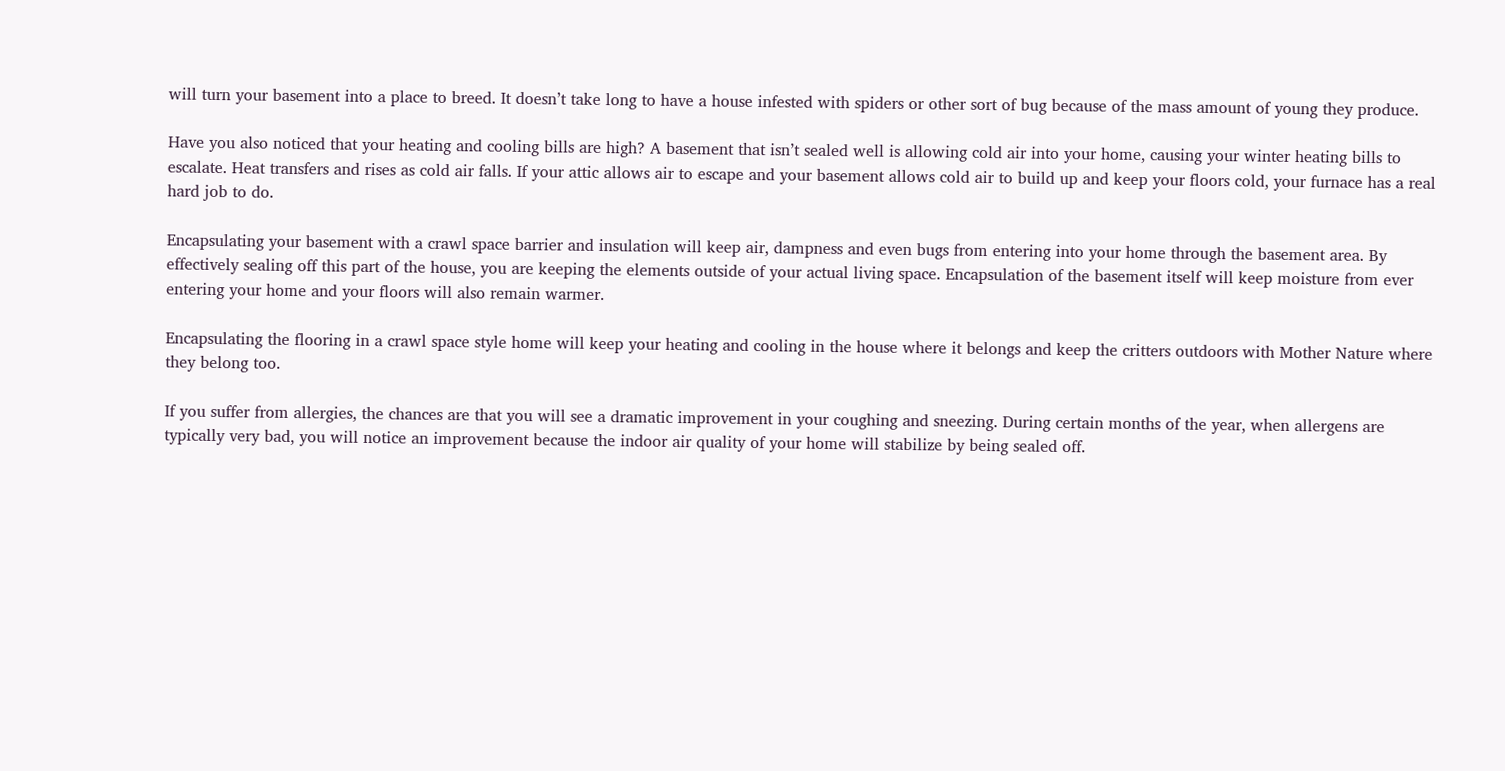will turn your basement into a place to breed. It doesn’t take long to have a house infested with spiders or other sort of bug because of the mass amount of young they produce.

Have you also noticed that your heating and cooling bills are high? A basement that isn’t sealed well is allowing cold air into your home, causing your winter heating bills to escalate. Heat transfers and rises as cold air falls. If your attic allows air to escape and your basement allows cold air to build up and keep your floors cold, your furnace has a real hard job to do.

Encapsulating your basement with a crawl space barrier and insulation will keep air, dampness and even bugs from entering into your home through the basement area. By effectively sealing off this part of the house, you are keeping the elements outside of your actual living space. Encapsulation of the basement itself will keep moisture from ever entering your home and your floors will also remain warmer.

Encapsulating the flooring in a crawl space style home will keep your heating and cooling in the house where it belongs and keep the critters outdoors with Mother Nature where they belong too.

If you suffer from allergies, the chances are that you will see a dramatic improvement in your coughing and sneezing. During certain months of the year, when allergens are typically very bad, you will notice an improvement because the indoor air quality of your home will stabilize by being sealed off.